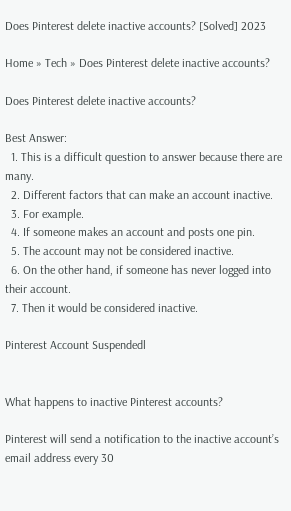Does Pinterest delete inactive accounts? [Solved] 2023

Home » Tech » Does Pinterest delete inactive accounts?

Does Pinterest delete inactive accounts?

Best Answer:
  1. This is a difficult question to answer because there are many.
  2. Different factors that can make an account inactive.
  3. For example.
  4. If someone makes an account and posts one pin.
  5. The account may not be considered inactive.
  6. On the other hand, if someone has never logged into their account.
  7. Then it would be considered inactive.

Pinterest Account Suspendedl


What happens to inactive Pinterest accounts?

Pinterest will send a notification to the inactive account’s email address every 30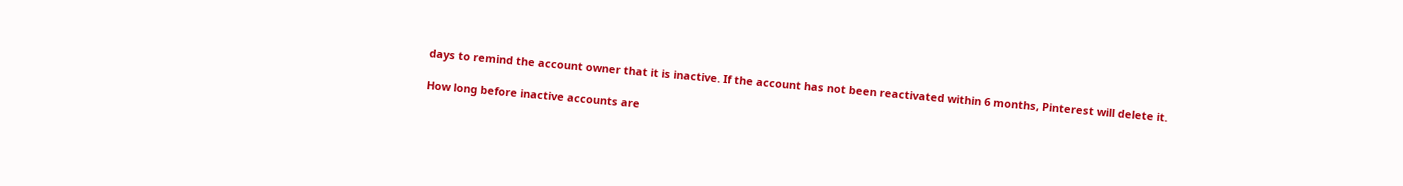days to remind the account owner that it is inactive. If the account has not been reactivated within 6 months, Pinterest will delete it.

How long before inactive accounts are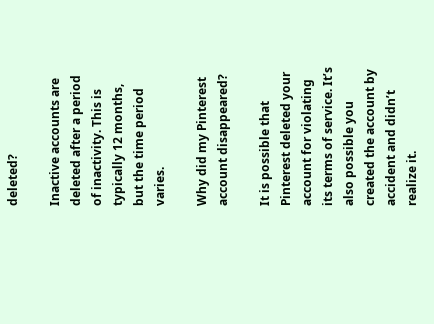deleted?

Inactive accounts are deleted after a period of inactivity. This is typically 12 months, but the time period varies.

Why did my Pinterest account disappeared?

It is possible that Pinterest deleted your account for violating its terms of service. It’s also possible you created the account by accident and didn’t realize it.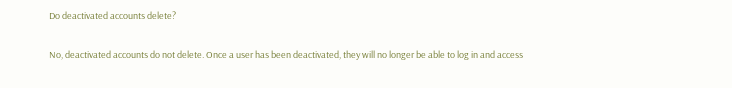Do deactivated accounts delete?

No, deactivated accounts do not delete. Once a user has been deactivated, they will no longer be able to log in and access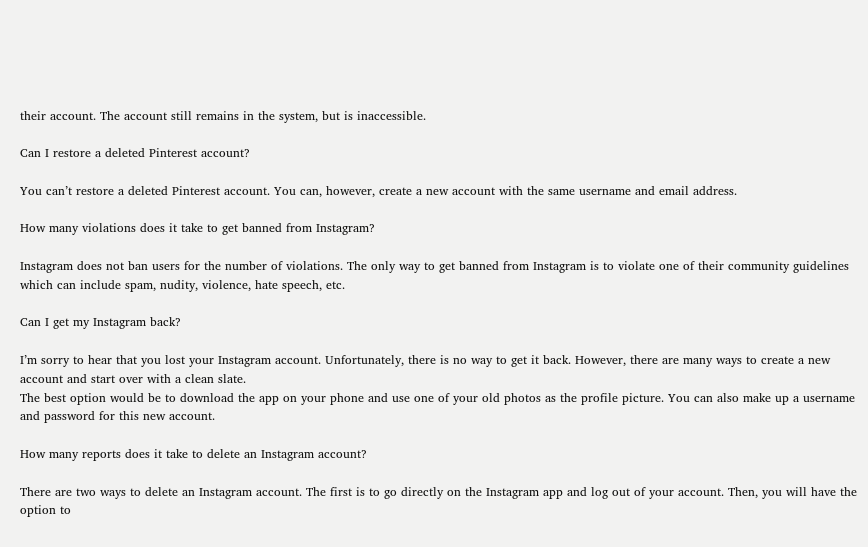their account. The account still remains in the system, but is inaccessible.

Can I restore a deleted Pinterest account?

You can’t restore a deleted Pinterest account. You can, however, create a new account with the same username and email address.

How many violations does it take to get banned from Instagram?

Instagram does not ban users for the number of violations. The only way to get banned from Instagram is to violate one of their community guidelines which can include spam, nudity, violence, hate speech, etc.

Can I get my Instagram back?

I’m sorry to hear that you lost your Instagram account. Unfortunately, there is no way to get it back. However, there are many ways to create a new account and start over with a clean slate.
The best option would be to download the app on your phone and use one of your old photos as the profile picture. You can also make up a username and password for this new account.

How many reports does it take to delete an Instagram account?

There are two ways to delete an Instagram account. The first is to go directly on the Instagram app and log out of your account. Then, you will have the option to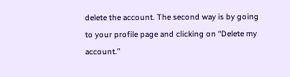delete the account. The second way is by going to your profile page and clicking on “Delete my account.”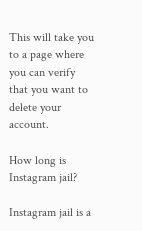This will take you to a page where you can verify that you want to delete your account.

How long is Instagram jail?

Instagram jail is a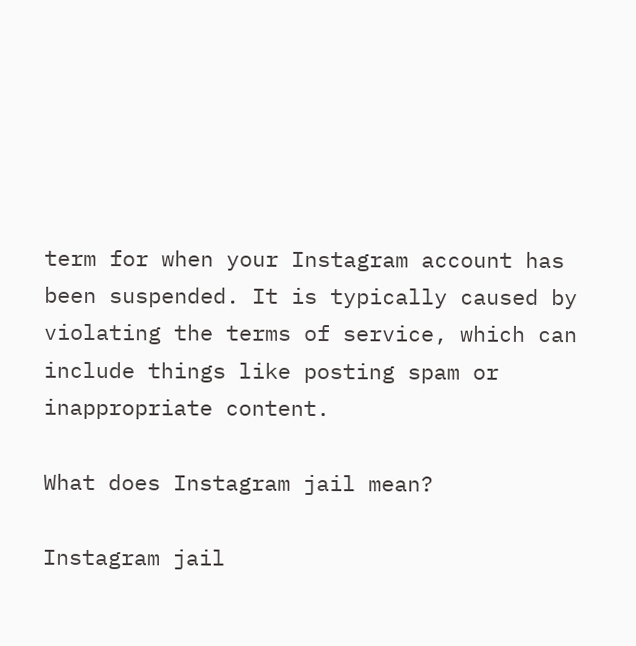term for when your Instagram account has been suspended. It is typically caused by violating the terms of service, which can include things like posting spam or inappropriate content.

What does Instagram jail mean?

Instagram jail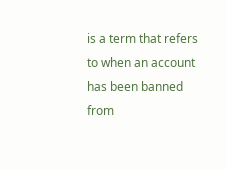is a term that refers to when an account has been banned from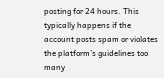posting for 24 hours. This typically happens if the account posts spam or violates the platform’s guidelines too many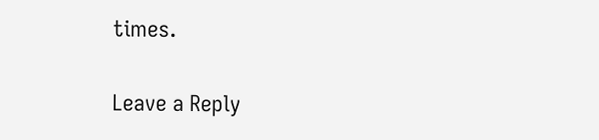times.

Leave a Reply